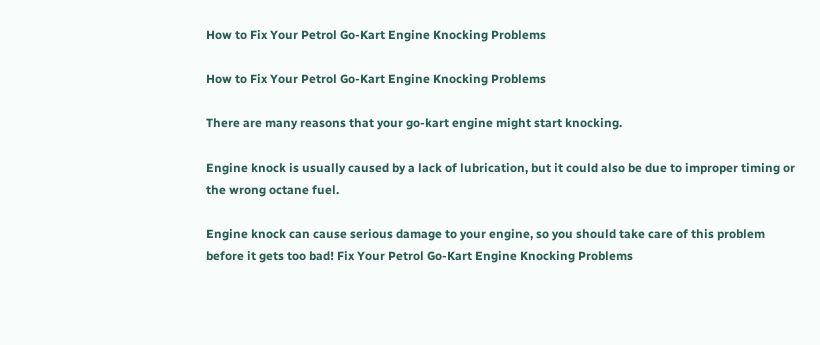How to Fix Your Petrol Go-Kart Engine Knocking Problems

How to Fix Your Petrol Go-Kart Engine Knocking Problems

There are many reasons that your go-kart engine might start knocking.

Engine knock is usually caused by a lack of lubrication, but it could also be due to improper timing or the wrong octane fuel.

Engine knock can cause serious damage to your engine, so you should take care of this problem before it gets too bad! Fix Your Petrol Go-Kart Engine Knocking Problems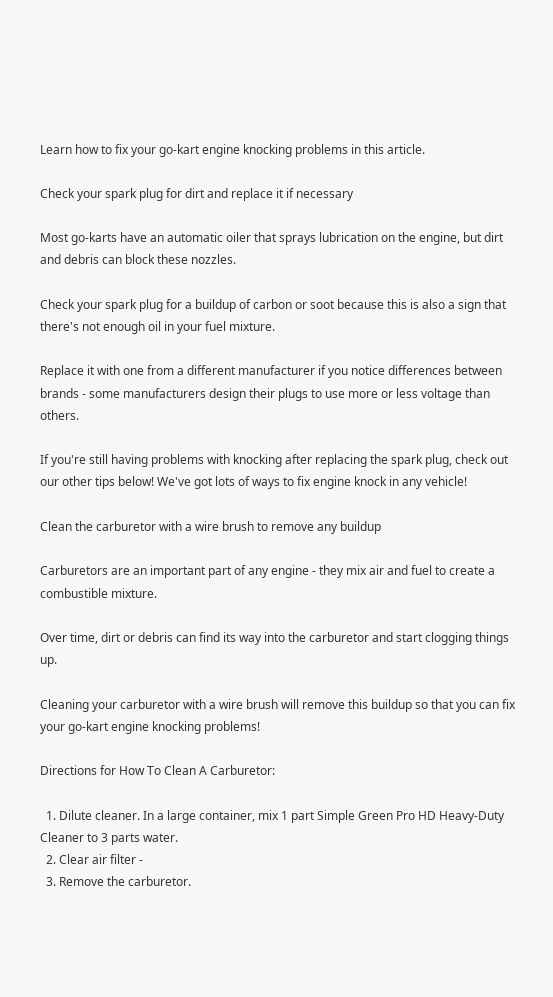Learn how to fix your go-kart engine knocking problems in this article.

Check your spark plug for dirt and replace it if necessary

Most go-karts have an automatic oiler that sprays lubrication on the engine, but dirt and debris can block these nozzles.

Check your spark plug for a buildup of carbon or soot because this is also a sign that there's not enough oil in your fuel mixture.

Replace it with one from a different manufacturer if you notice differences between brands - some manufacturers design their plugs to use more or less voltage than others.

If you're still having problems with knocking after replacing the spark plug, check out our other tips below! We've got lots of ways to fix engine knock in any vehicle!

Clean the carburetor with a wire brush to remove any buildup

Carburetors are an important part of any engine - they mix air and fuel to create a combustible mixture.

Over time, dirt or debris can find its way into the carburetor and start clogging things up.

Cleaning your carburetor with a wire brush will remove this buildup so that you can fix your go-kart engine knocking problems!

Directions for How To Clean A Carburetor:

  1. Dilute cleaner. In a large container, mix 1 part Simple Green Pro HD Heavy-Duty Cleaner to 3 parts water.
  2. Clear air filter -
  3. Remove the carburetor.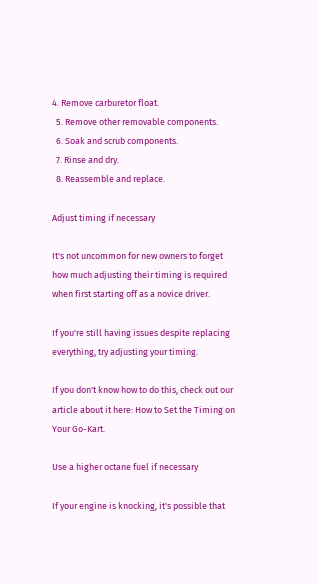4. Remove carburetor float.
  5. Remove other removable components.
  6. Soak and scrub components.
  7. Rinse and dry.
  8. Reassemble and replace.

Adjust timing if necessary

It's not uncommon for new owners to forget how much adjusting their timing is required when first starting off as a novice driver.

If you're still having issues despite replacing everything, try adjusting your timing.

If you don't know how to do this, check out our article about it here: How to Set the Timing on Your Go-Kart.

Use a higher octane fuel if necessary

If your engine is knocking, it's possible that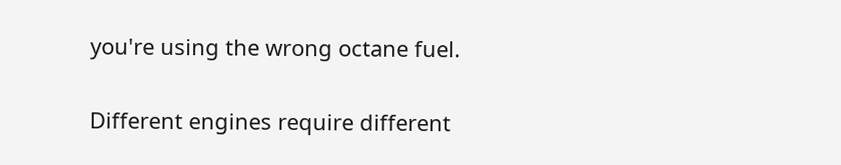you're using the wrong octane fuel.

Different engines require different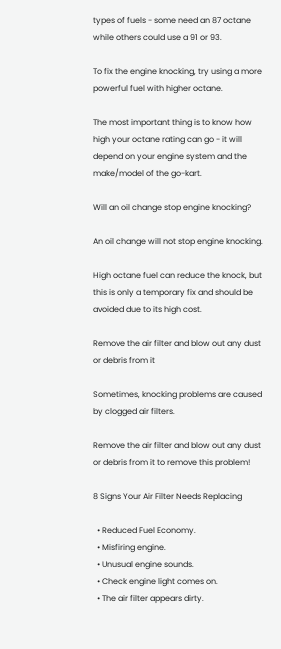types of fuels - some need an 87 octane while others could use a 91 or 93.

To fix the engine knocking, try using a more powerful fuel with higher octane.

The most important thing is to know how high your octane rating can go - it will depend on your engine system and the make/model of the go-kart.

Will an oil change stop engine knocking?

An oil change will not stop engine knocking.

High octane fuel can reduce the knock, but this is only a temporary fix and should be avoided due to its high cost.

Remove the air filter and blow out any dust or debris from it

Sometimes, knocking problems are caused by clogged air filters.

Remove the air filter and blow out any dust or debris from it to remove this problem!

8 Signs Your Air Filter Needs Replacing

  • Reduced Fuel Economy.
  • Misfiring engine.
  • Unusual engine sounds.
  • Check engine light comes on.
  • The air filter appears dirty.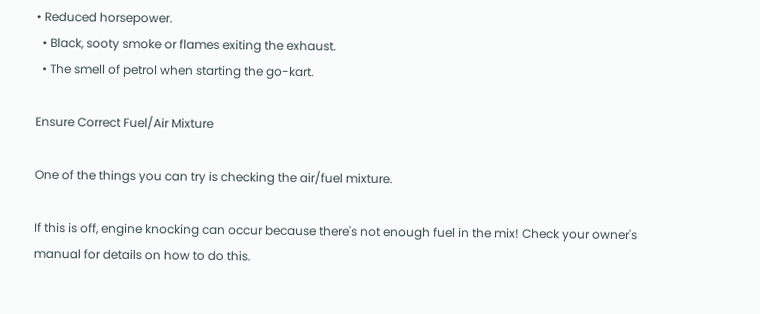• Reduced horsepower.
  • Black, sooty smoke or flames exiting the exhaust.
  • The smell of petrol when starting the go-kart.

Ensure Correct Fuel/Air Mixture

One of the things you can try is checking the air/fuel mixture.

If this is off, engine knocking can occur because there's not enough fuel in the mix! Check your owner's manual for details on how to do this.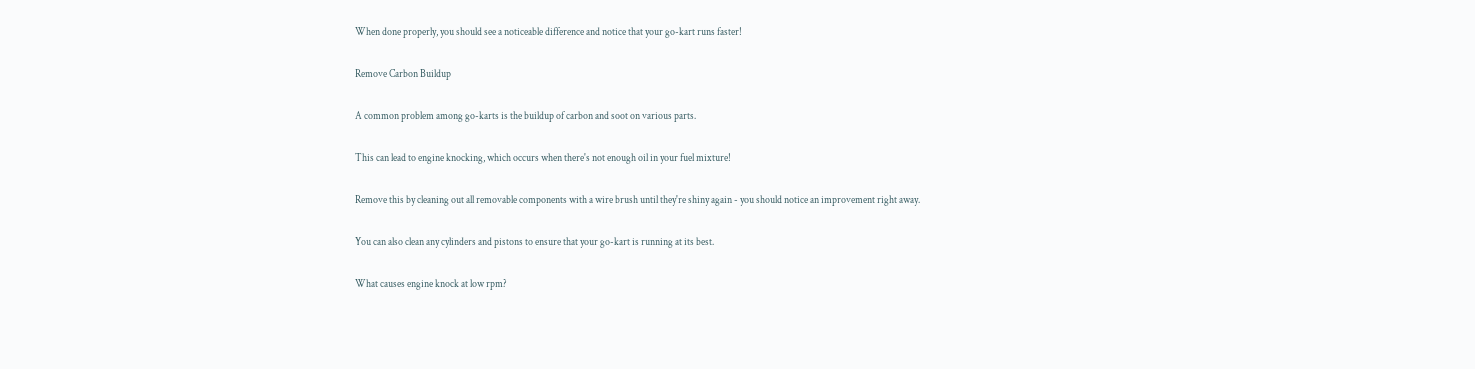When done properly, you should see a noticeable difference and notice that your go-kart runs faster!

Remove Carbon Buildup

A common problem among go-karts is the buildup of carbon and soot on various parts.

This can lead to engine knocking, which occurs when there's not enough oil in your fuel mixture!

Remove this by cleaning out all removable components with a wire brush until they're shiny again - you should notice an improvement right away.

You can also clean any cylinders and pistons to ensure that your go-kart is running at its best.

What causes engine knock at low rpm?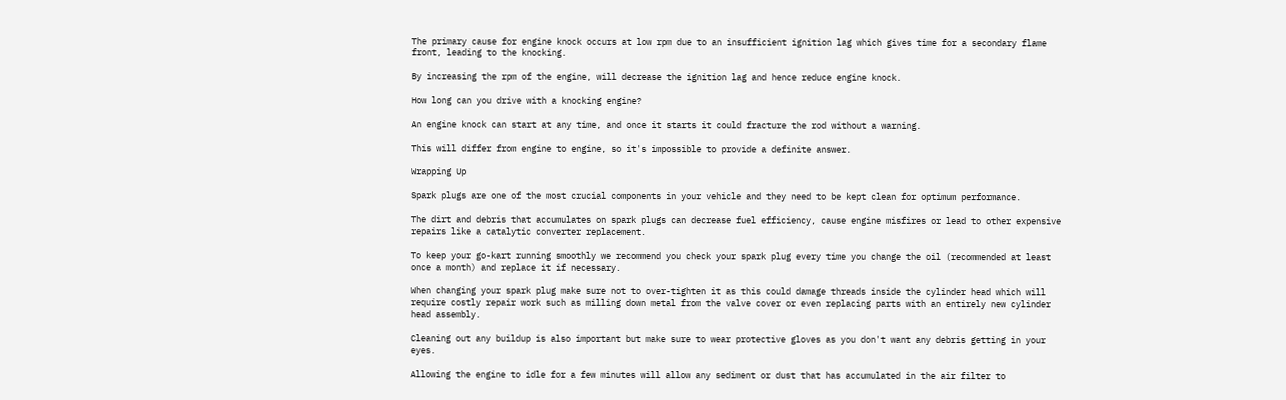The primary cause for engine knock occurs at low rpm due to an insufficient ignition lag which gives time for a secondary flame front, leading to the knocking.

By increasing the rpm of the engine, will decrease the ignition lag and hence reduce engine knock.

How long can you drive with a knocking engine?

An engine knock can start at any time, and once it starts it could fracture the rod without a warning.

This will differ from engine to engine, so it's impossible to provide a definite answer.

Wrapping Up

Spark plugs are one of the most crucial components in your vehicle and they need to be kept clean for optimum performance.

The dirt and debris that accumulates on spark plugs can decrease fuel efficiency, cause engine misfires or lead to other expensive repairs like a catalytic converter replacement.

To keep your go-kart running smoothly we recommend you check your spark plug every time you change the oil (recommended at least once a month) and replace it if necessary.

When changing your spark plug make sure not to over-tighten it as this could damage threads inside the cylinder head which will require costly repair work such as milling down metal from the valve cover or even replacing parts with an entirely new cylinder head assembly.

Cleaning out any buildup is also important but make sure to wear protective gloves as you don't want any debris getting in your eyes.

Allowing the engine to idle for a few minutes will allow any sediment or dust that has accumulated in the air filter to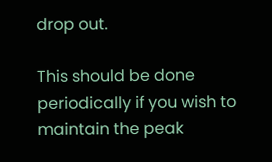drop out.

This should be done periodically if you wish to maintain the peak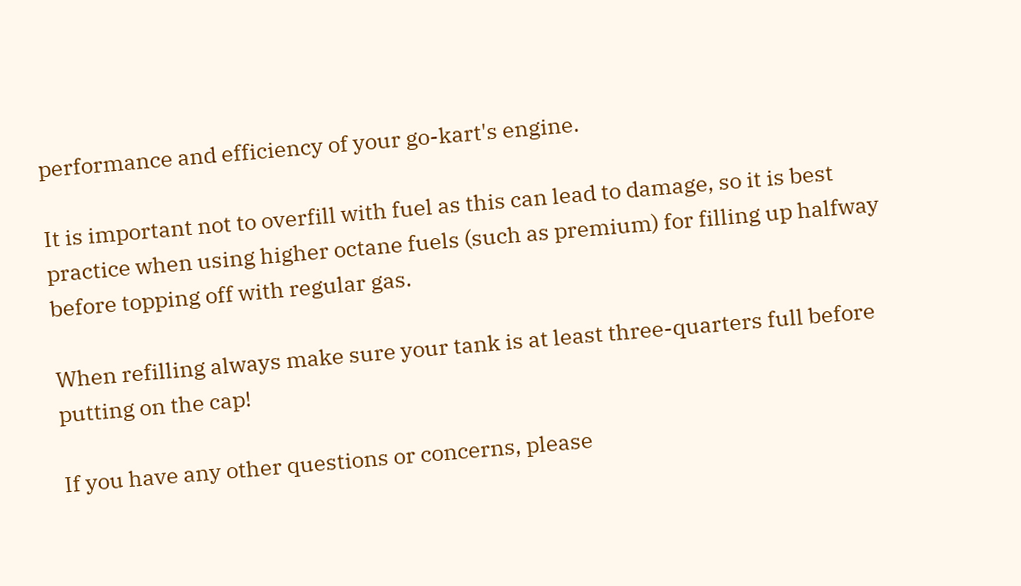performance and efficiency of your go-kart's engine.

It is important not to overfill with fuel as this can lead to damage, so it is best practice when using higher octane fuels (such as premium) for filling up halfway before topping off with regular gas.

When refilling always make sure your tank is at least three-quarters full before putting on the cap!

If you have any other questions or concerns, please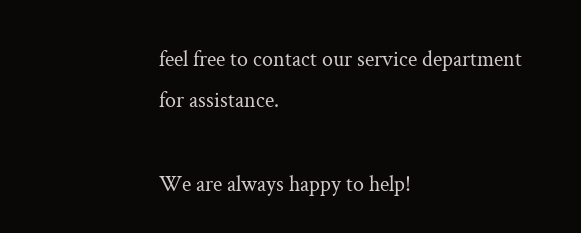feel free to contact our service department for assistance.

We are always happy to help!